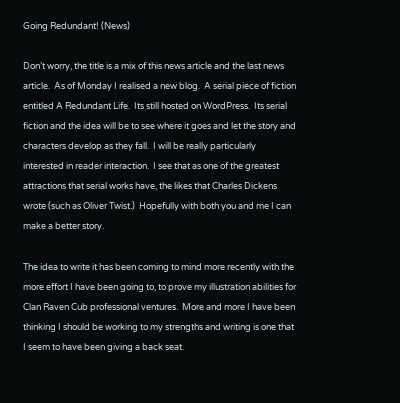Going Redundant! (News)

Don’t worry, the title is a mix of this news article and the last news article.  As of Monday I realised a new blog.  A serial piece of fiction entitled A Redundant Life.  Its still hosted on WordPress.  Its serial fiction and the idea will be to see where it goes and let the story and characters develop as they fall.  I will be really particularly interested in reader interaction.  I see that as one of the greatest attractions that serial works have, the likes that Charles Dickens wrote (such as Oliver Twist.)  Hopefully with both you and me I can make a better story.

The idea to write it has been coming to mind more recently with the more effort I have been going to, to prove my illustration abilities for Clan Raven Cub professional ventures.  More and more I have been thinking I should be working to my strengths and writing is one that I seem to have been giving a back seat.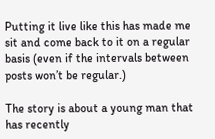Putting it live like this has made me sit and come back to it on a regular basis (even if the intervals between posts won’t be regular.)

The story is about a young man that has recently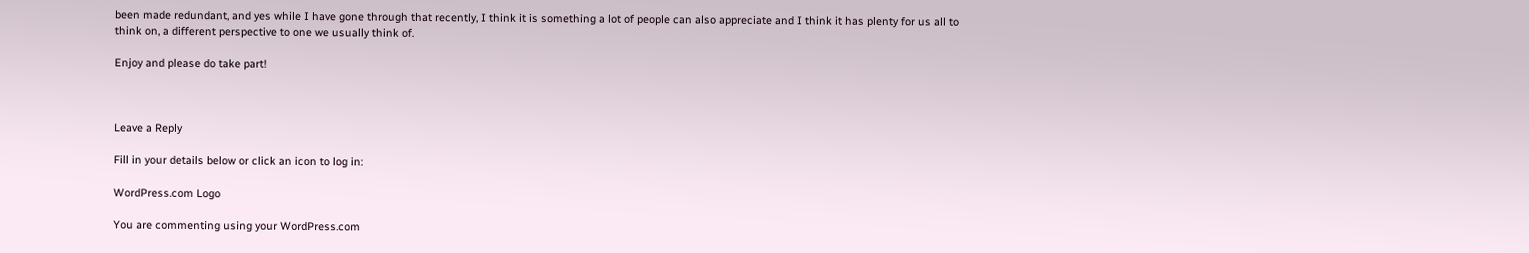been made redundant, and yes while I have gone through that recently, I think it is something a lot of people can also appreciate and I think it has plenty for us all to think on, a different perspective to one we usually think of.

Enjoy and please do take part!



Leave a Reply

Fill in your details below or click an icon to log in:

WordPress.com Logo

You are commenting using your WordPress.com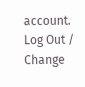account. Log Out /  Change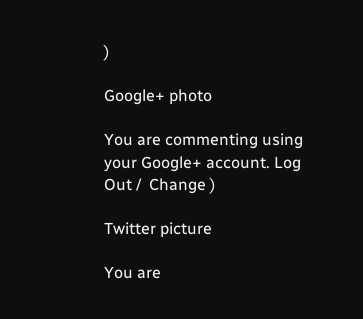)

Google+ photo

You are commenting using your Google+ account. Log Out /  Change )

Twitter picture

You are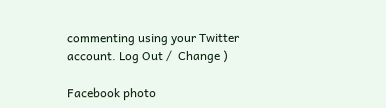commenting using your Twitter account. Log Out /  Change )

Facebook photo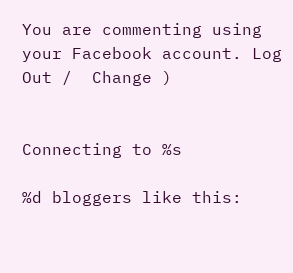You are commenting using your Facebook account. Log Out /  Change )


Connecting to %s

%d bloggers like this: